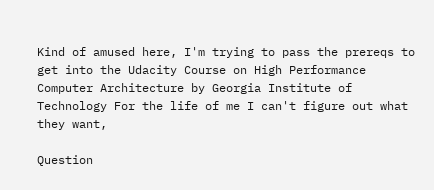Kind of amused here, I'm trying to pass the prereqs to get into the Udacity Course on High Performance Computer Architecture by Georgia Institute of Technology For the life of me I can't figure out what they want,

Question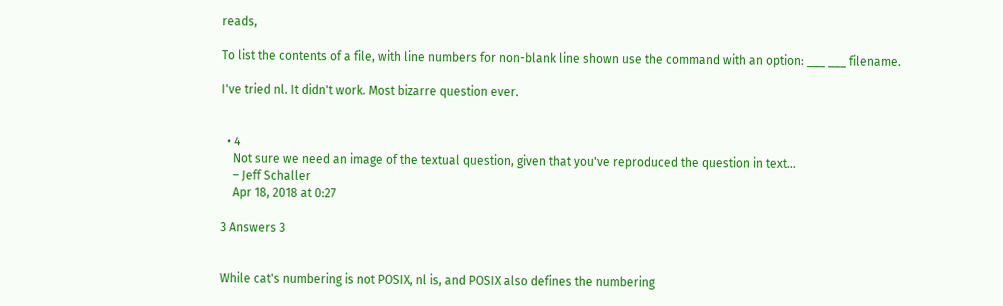reads,

To list the contents of a file, with line numbers for non-blank line shown use the command with an option: ___ ___ filename.

I've tried nl. It didn't work. Most bizarre question ever.


  • 4
    Not sure we need an image of the textual question, given that you've reproduced the question in text...
    – Jeff Schaller
    Apr 18, 2018 at 0:27

3 Answers 3


While cat's numbering is not POSIX, nl is, and POSIX also defines the numbering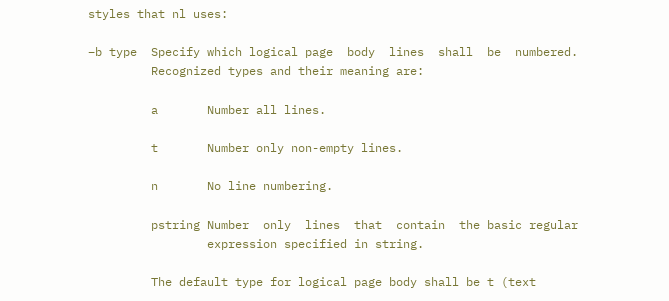styles that nl uses:

−b type  Specify which logical page  body  lines  shall  be  numbered.
         Recognized types and their meaning are:

         a       Number all lines.

         t       Number only non-empty lines.

         n       No line numbering.

         pstring Number  only  lines  that  contain  the basic regular
                 expression specified in string.

         The default type for logical page body shall be t (text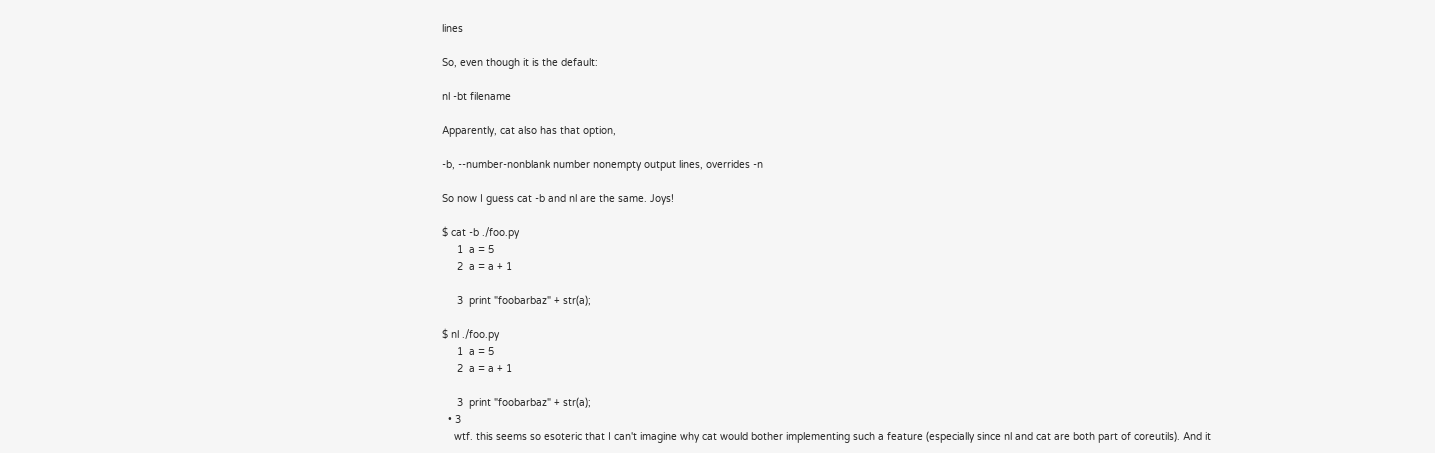lines

So, even though it is the default:

nl -bt filename

Apparently, cat also has that option,

-b, --number-nonblank number nonempty output lines, overrides -n

So now I guess cat -b and nl are the same. Joys!

$ cat -b ./foo.py
     1  a = 5
     2  a = a + 1

     3  print "foobarbaz" + str(a);

$ nl ./foo.py
     1  a = 5
     2  a = a + 1

     3  print "foobarbaz" + str(a);
  • 3
    wtf. this seems so esoteric that I can't imagine why cat would bother implementing such a feature (especially since nl and cat are both part of coreutils). And it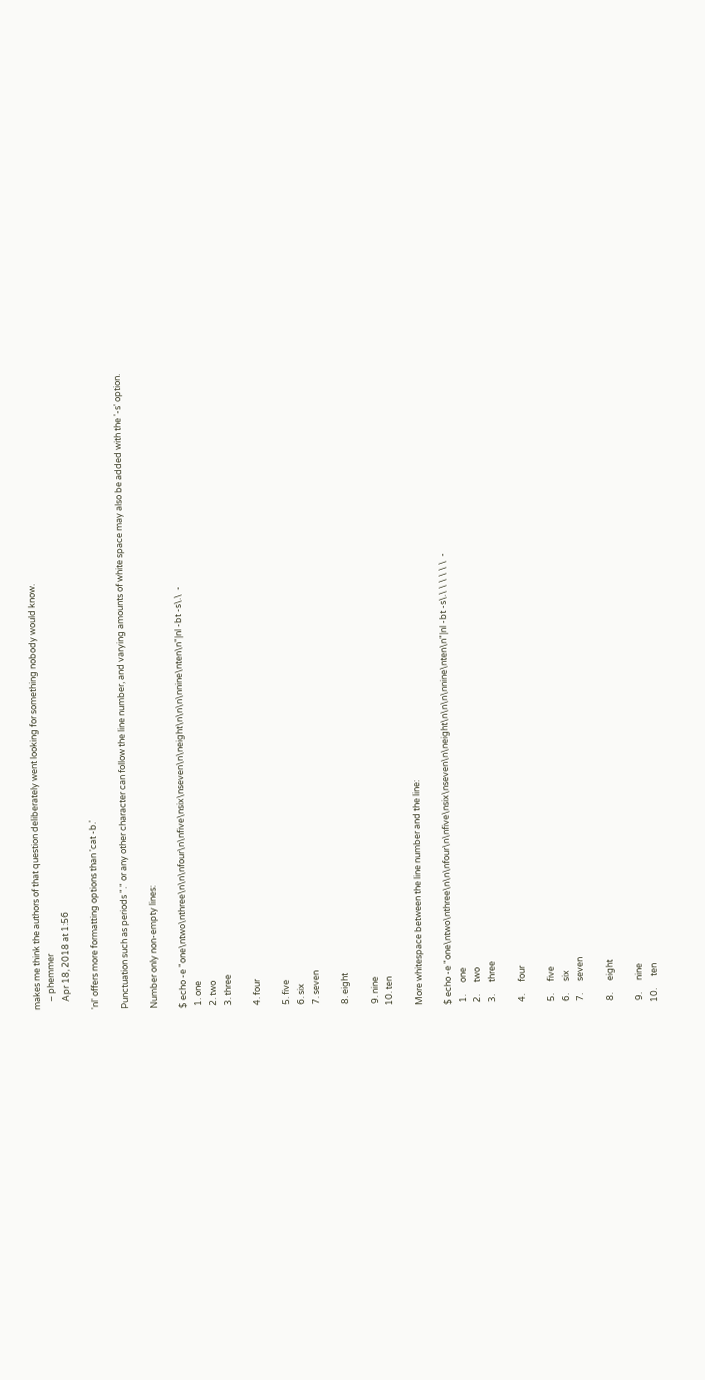makes me think the authors of that question deliberately went looking for something nobody would know.
    – phemmer
    Apr 18, 2018 at 1:56

'nl' offers more formatting options than 'cat -b.'

Punctuation such as periods "." or any other character can follow the line number, and varying amounts of white space may also be added with the '-s' option.

Number only non-empty lines:

$ echo -e "one\ntwo\nthree\n\n\nfour\n\nfive\nsix\nseven\n\neight\n\n\n\nnine\nten\n"|nl -bt -s\.\  -
 1. one
 2. two
 3. three

 4. four

 5. five
 6. six
 7. seven

 8. eight

 9. nine
10. ten

More whitespace between the line number and the line:

$ echo -e "one\ntwo\nthree\n\n\nfour\n\nfive\nsix\nseven\n\neight\n\n\n\nnine\nten\n"|nl -bt -s\.\ \ \ \ \ \  -
 1.      one
 2.      two
 3.      three

 4.      four

 5.      five
 6.      six
 7.      seven

 8.      eight

 9.      nine
10.      ten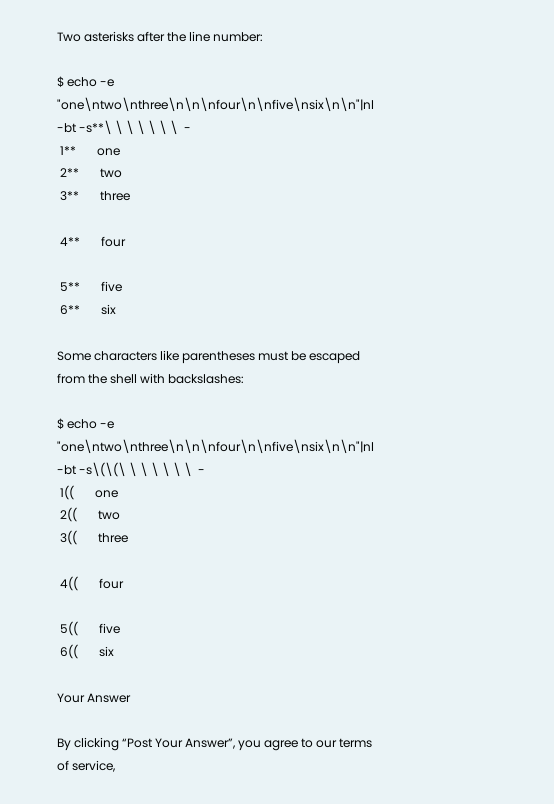Two asterisks after the line number:

$ echo -e "one\ntwo\nthree\n\n\nfour\n\nfive\nsix\n\n"|nl -bt -s**\ \ \ \ \ \ \  -
 1**       one
 2**       two
 3**       three

 4**       four

 5**       five
 6**       six

Some characters like parentheses must be escaped from the shell with backslashes:

$ echo -e "one\ntwo\nthree\n\n\nfour\n\nfive\nsix\n\n"|nl -bt -s\(\(\ \ \ \ \ \ \  -
 1((       one
 2((       two
 3((       three

 4((       four

 5((       five
 6((       six

Your Answer

By clicking “Post Your Answer”, you agree to our terms of service,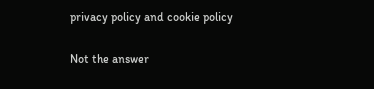privacy policy and cookie policy

Not the answer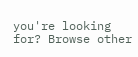you're looking for? Browse other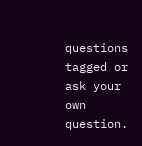questions tagged or ask your own question.